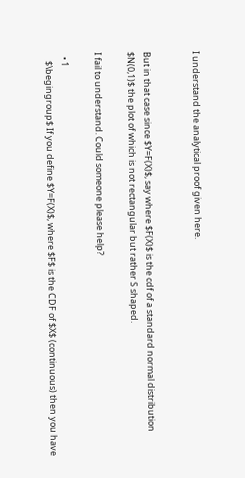I understand the analytical proof given here.


But in that case since $Y=F(X)$, say where $F(X)$ is the cdf of a standard normal distribution $N(0,1)$ the plot of which is not rectangular but rather S shaped.

I fail to understand. Could someone please help?

  • 1
    $\begingroup$ If you define $Y=F(X)$, where $F$ is the CDF of $X$ (continuous) then you have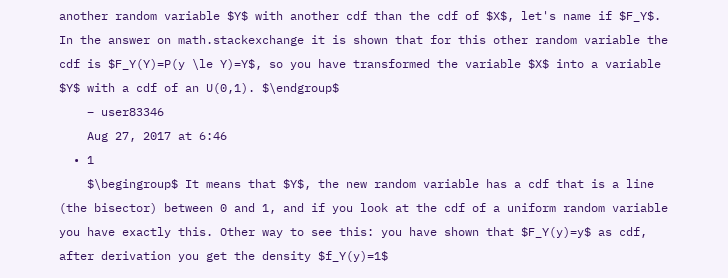another random variable $Y$ with another cdf than the cdf of $X$, let's name if $F_Y$. In the answer on math.stackexchange it is shown that for this other random variable the cdf is $F_Y(Y)=P(y \le Y)=Y$, so you have transformed the variable $X$ into a variable $Y$ with a cdf of an U(0,1). $\endgroup$
    – user83346
    Aug 27, 2017 at 6:46
  • 1
    $\begingroup$ It means that $Y$, the new random variable has a cdf that is a line (the bisector) between 0 and 1, and if you look at the cdf of a uniform random variable you have exactly this. Other way to see this: you have shown that $F_Y(y)=y$ as cdf, after derivation you get the density $f_Y(y)=1$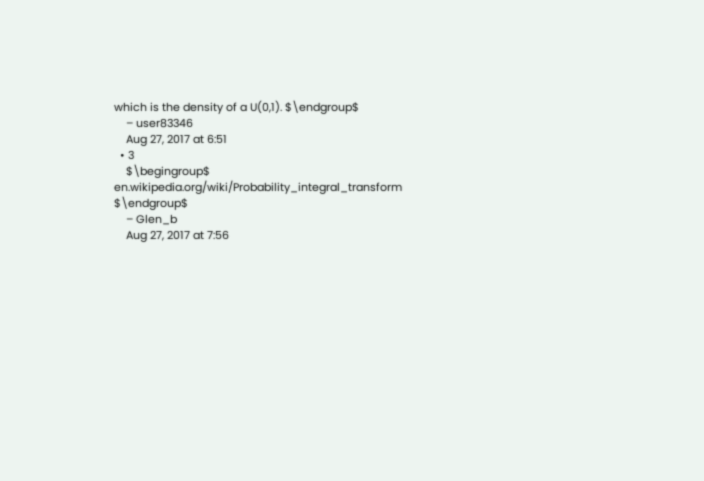which is the density of a U(0,1). $\endgroup$
    – user83346
    Aug 27, 2017 at 6:51
  • 3
    $\begingroup$ en.wikipedia.org/wiki/Probability_integral_transform $\endgroup$
    – Glen_b
    Aug 27, 2017 at 7:56